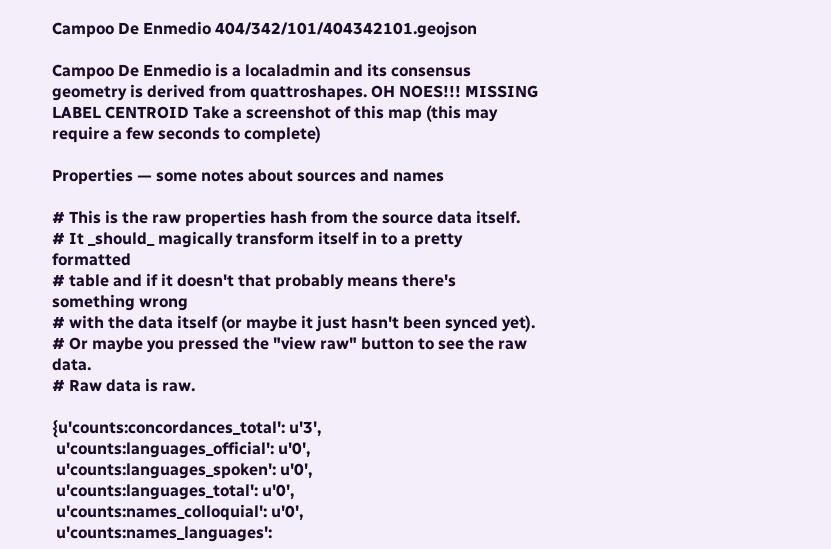Campoo De Enmedio 404/342/101/404342101.geojson

Campoo De Enmedio is a localadmin and its consensus geometry is derived from quattroshapes. OH NOES!!! MISSING LABEL CENTROID Take a screenshot of this map (this may require a few seconds to complete)

Properties — some notes about sources and names

# This is the raw properties hash from the source data itself.
# It _should_ magically transform itself in to a pretty formatted
# table and if it doesn't that probably means there's something wrong
# with the data itself (or maybe it just hasn't been synced yet).
# Or maybe you pressed the "view raw" button to see the raw data.
# Raw data is raw.

{u'counts:concordances_total': u'3',
 u'counts:languages_official': u'0',
 u'counts:languages_spoken': u'0',
 u'counts:languages_total': u'0',
 u'counts:names_colloquial': u'0',
 u'counts:names_languages':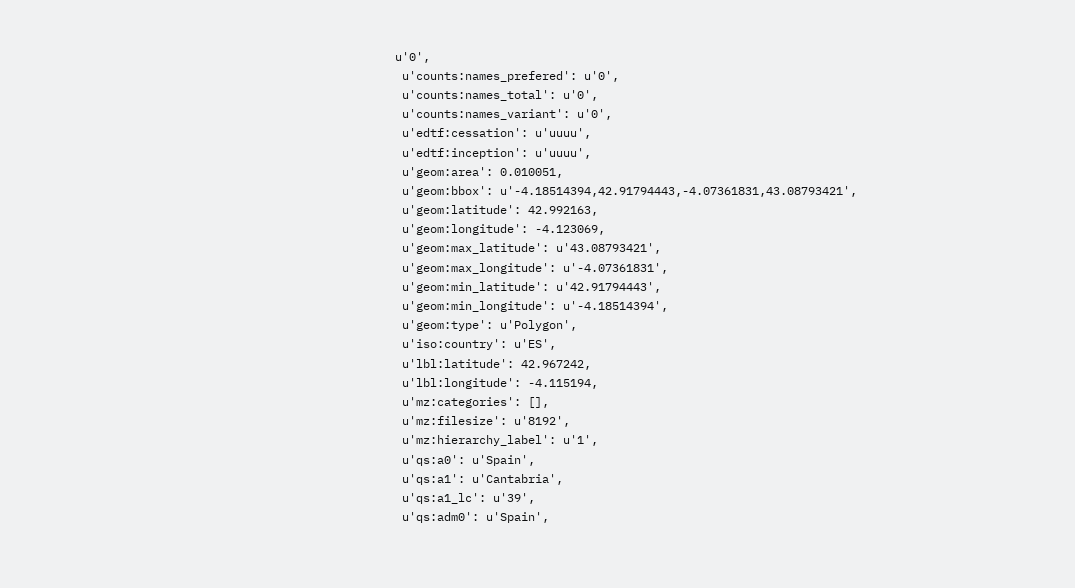u'0',
 u'counts:names_prefered': u'0',
 u'counts:names_total': u'0',
 u'counts:names_variant': u'0',
 u'edtf:cessation': u'uuuu',
 u'edtf:inception': u'uuuu',
 u'geom:area': 0.010051,
 u'geom:bbox': u'-4.18514394,42.91794443,-4.07361831,43.08793421',
 u'geom:latitude': 42.992163,
 u'geom:longitude': -4.123069,
 u'geom:max_latitude': u'43.08793421',
 u'geom:max_longitude': u'-4.07361831',
 u'geom:min_latitude': u'42.91794443',
 u'geom:min_longitude': u'-4.18514394',
 u'geom:type': u'Polygon',
 u'iso:country': u'ES',
 u'lbl:latitude': 42.967242,
 u'lbl:longitude': -4.115194,
 u'mz:categories': [],
 u'mz:filesize': u'8192',
 u'mz:hierarchy_label': u'1',
 u'qs:a0': u'Spain',
 u'qs:a1': u'Cantabria',
 u'qs:a1_lc': u'39',
 u'qs:adm0': u'Spain',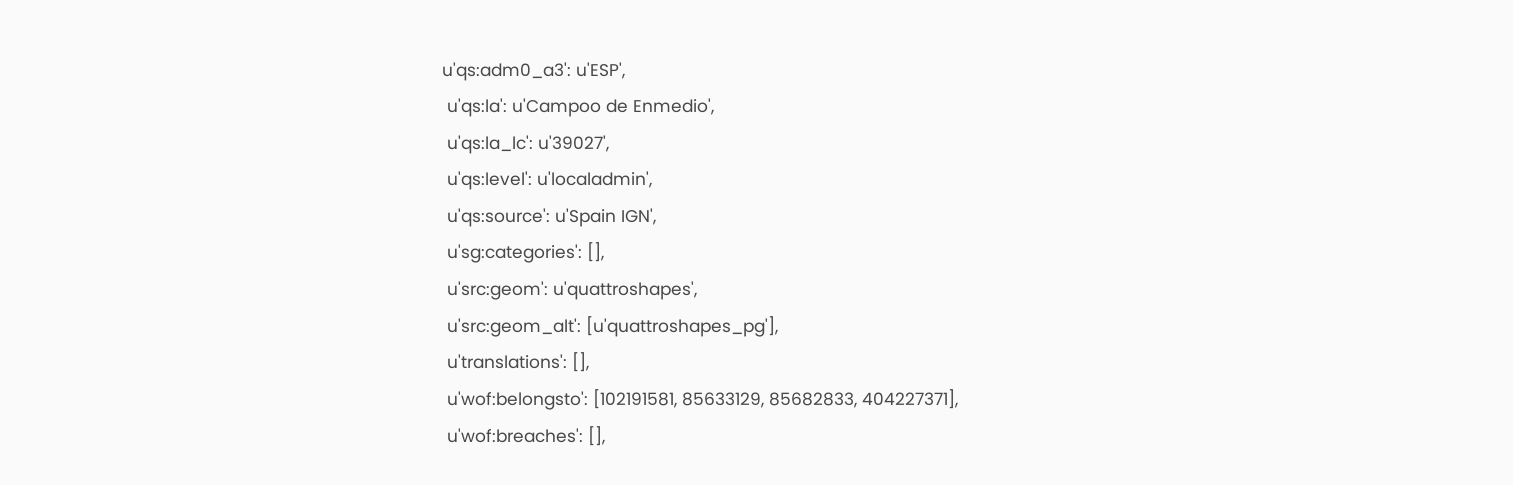u'qs:adm0_a3': u'ESP',
 u'qs:la': u'Campoo de Enmedio',
 u'qs:la_lc': u'39027',
 u'qs:level': u'localadmin',
 u'qs:source': u'Spain IGN',
 u'sg:categories': [],
 u'src:geom': u'quattroshapes',
 u'src:geom_alt': [u'quattroshapes_pg'],
 u'translations': [],
 u'wof:belongsto': [102191581, 85633129, 85682833, 404227371],
 u'wof:breaches': [],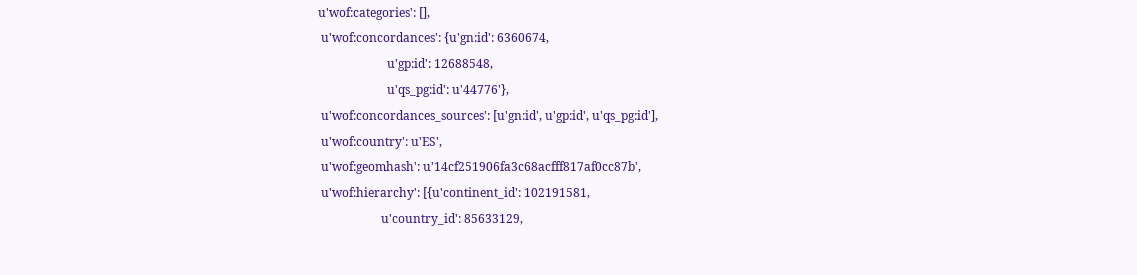u'wof:categories': [],
 u'wof:concordances': {u'gn:id': 6360674,
                       u'gp:id': 12688548,
                       u'qs_pg:id': u'44776'},
 u'wof:concordances_sources': [u'gn:id', u'gp:id', u'qs_pg:id'],
 u'wof:country': u'ES',
 u'wof:geomhash': u'14cf251906fa3c68acfff817af0cc87b',
 u'wof:hierarchy': [{u'continent_id': 102191581,
                     u'country_id': 85633129,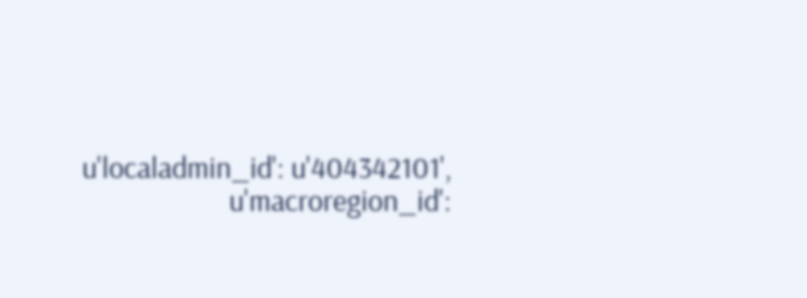u'localadmin_id': u'404342101',
                     u'macroregion_id':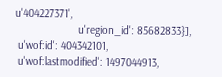u'404227371',
                     u'region_id': 85682833}],
 u'wof:id': 404342101,
 u'wof:lastmodified': 1497044913,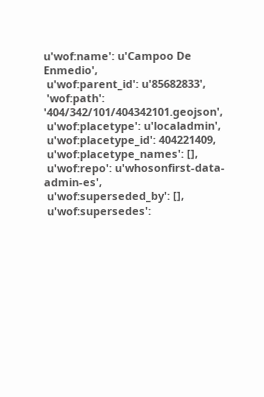u'wof:name': u'Campoo De Enmedio',
 u'wof:parent_id': u'85682833',
 'wof:path': '404/342/101/404342101.geojson',
 u'wof:placetype': u'localadmin',
 u'wof:placetype_id': 404221409,
 u'wof:placetype_names': [],
 u'wof:repo': u'whosonfirst-data-admin-es',
 u'wof:superseded_by': [],
 u'wof:supersedes':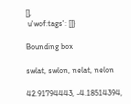[],
 u'wof:tags': []}

Bounding box

swlat, swlon, nelat, nelon

42.91794443, -4.18514394,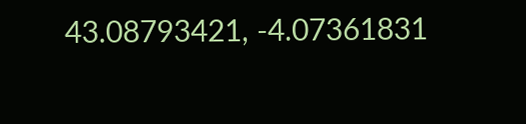43.08793421, -4.07361831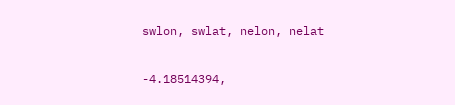swlon, swlat, nelon, nelat

-4.18514394,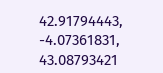42.91794443, -4.07361831, 43.08793421